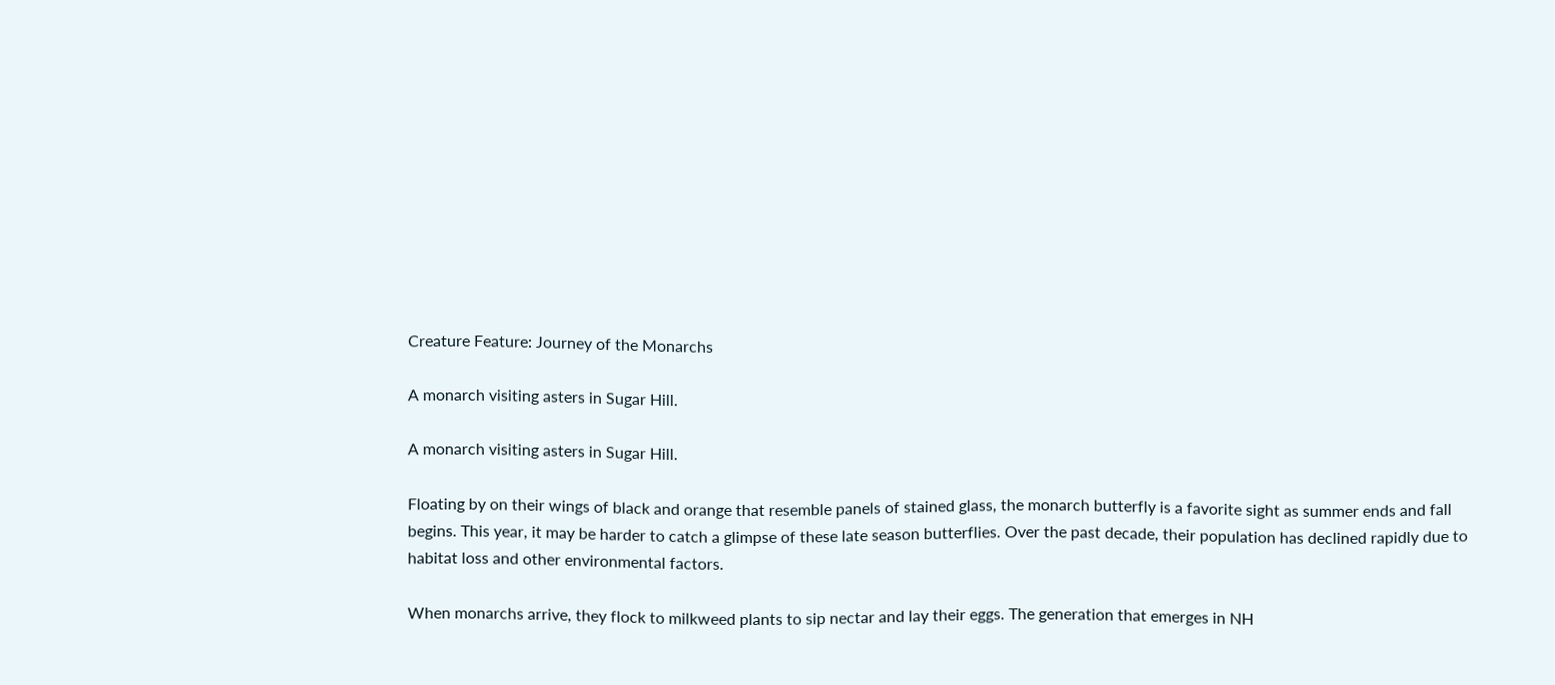Creature Feature: Journey of the Monarchs

A monarch visiting asters in Sugar Hill.

A monarch visiting asters in Sugar Hill.

Floating by on their wings of black and orange that resemble panels of stained glass, the monarch butterfly is a favorite sight as summer ends and fall begins. This year, it may be harder to catch a glimpse of these late season butterflies. Over the past decade, their population has declined rapidly due to habitat loss and other environmental factors.

When monarchs arrive, they flock to milkweed plants to sip nectar and lay their eggs. The generation that emerges in NH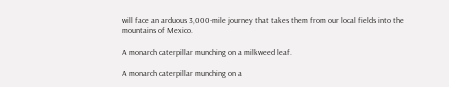will face an arduous 3,000-mile journey that takes them from our local fields into the mountains of Mexico.

A monarch caterpillar munching on a milkweed leaf.

A monarch caterpillar munching on a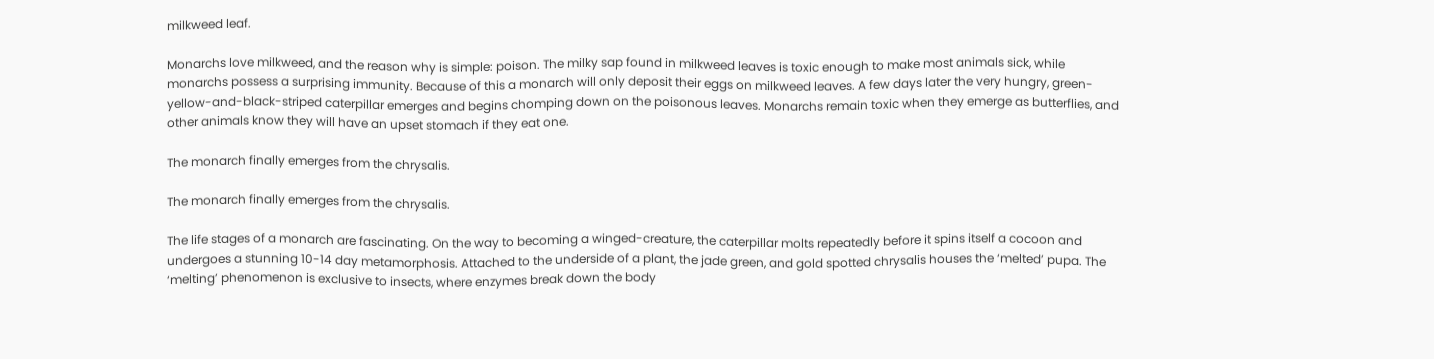milkweed leaf.

Monarchs love milkweed, and the reason why is simple: poison. The milky sap found in milkweed leaves is toxic enough to make most animals sick, while monarchs possess a surprising immunity. Because of this a monarch will only deposit their eggs on milkweed leaves. A few days later the very hungry, green-yellow-and-black-striped caterpillar emerges and begins chomping down on the poisonous leaves. Monarchs remain toxic when they emerge as butterflies, and other animals know they will have an upset stomach if they eat one.

The monarch finally emerges from the chrysalis.

The monarch finally emerges from the chrysalis.

The life stages of a monarch are fascinating. On the way to becoming a winged-creature, the caterpillar molts repeatedly before it spins itself a cocoon and undergoes a stunning 10-14 day metamorphosis. Attached to the underside of a plant, the jade green, and gold spotted chrysalis houses the ‘melted’ pupa. The ‘melting’ phenomenon is exclusive to insects, where enzymes break down the body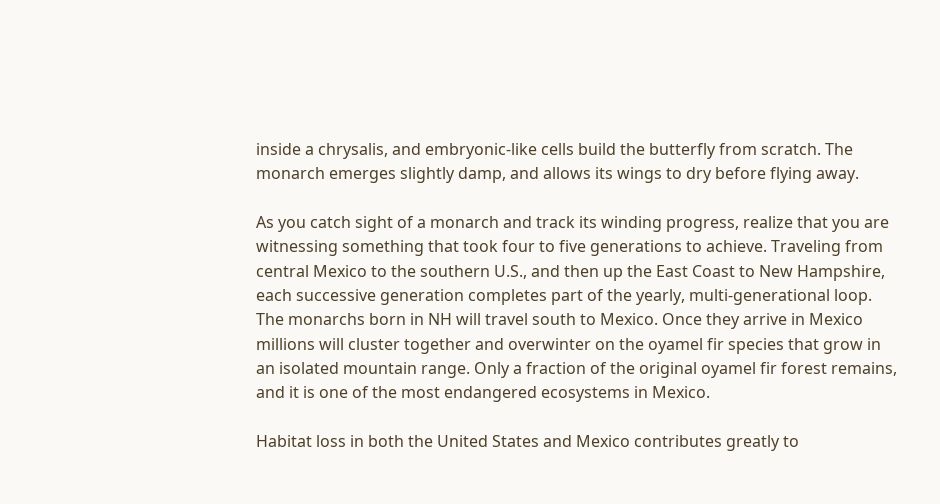inside a chrysalis, and embryonic-like cells build the butterfly from scratch. The monarch emerges slightly damp, and allows its wings to dry before flying away.

As you catch sight of a monarch and track its winding progress, realize that you are witnessing something that took four to five generations to achieve. Traveling from central Mexico to the southern U.S., and then up the East Coast to New Hampshire, each successive generation completes part of the yearly, multi-generational loop. The monarchs born in NH will travel south to Mexico. Once they arrive in Mexico millions will cluster together and overwinter on the oyamel fir species that grow in an isolated mountain range. Only a fraction of the original oyamel fir forest remains, and it is one of the most endangered ecosystems in Mexico.

Habitat loss in both the United States and Mexico contributes greatly to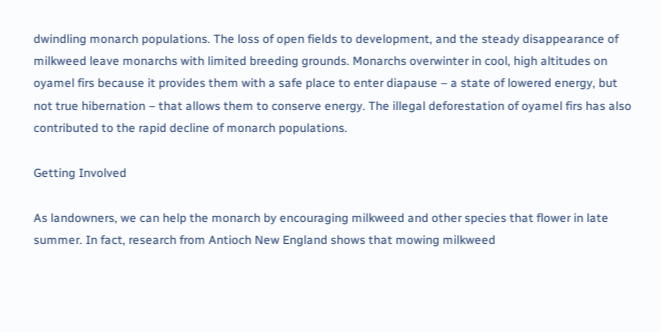dwindling monarch populations. The loss of open fields to development, and the steady disappearance of milkweed leave monarchs with limited breeding grounds. Monarchs overwinter in cool, high altitudes on oyamel firs because it provides them with a safe place to enter diapause – a state of lowered energy, but not true hibernation – that allows them to conserve energy. The illegal deforestation of oyamel firs has also contributed to the rapid decline of monarch populations.

Getting Involved

As landowners, we can help the monarch by encouraging milkweed and other species that flower in late summer. In fact, research from Antioch New England shows that mowing milkweed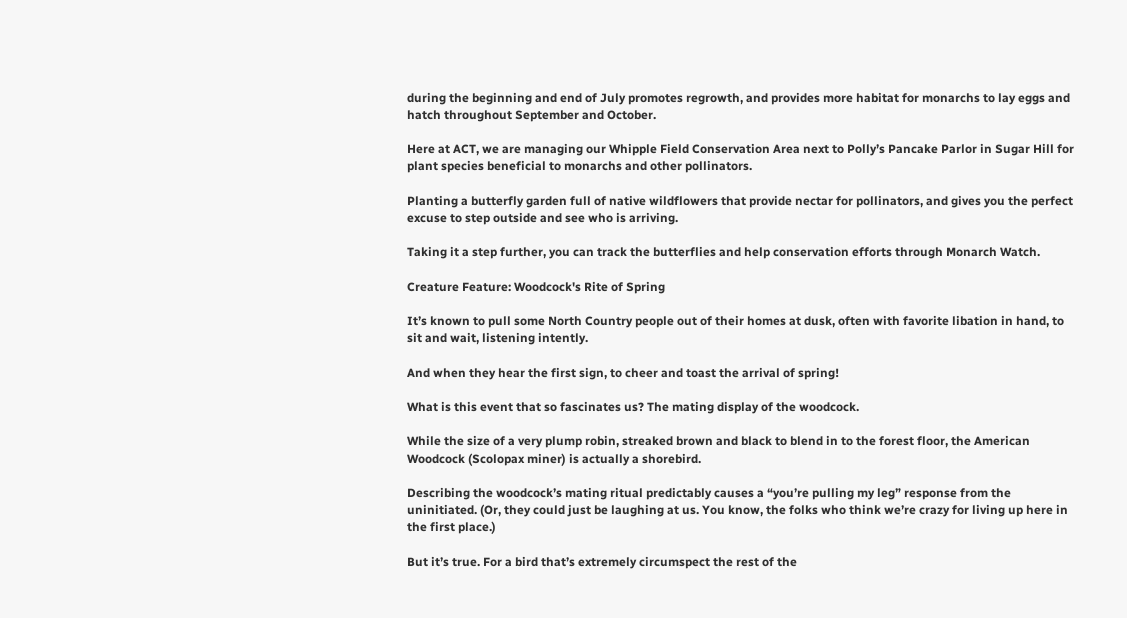during the beginning and end of July promotes regrowth, and provides more habitat for monarchs to lay eggs and hatch throughout September and October.

Here at ACT, we are managing our Whipple Field Conservation Area next to Polly’s Pancake Parlor in Sugar Hill for plant species beneficial to monarchs and other pollinators.

Planting a butterfly garden full of native wildflowers that provide nectar for pollinators, and gives you the perfect excuse to step outside and see who is arriving.

Taking it a step further, you can track the butterflies and help conservation efforts through Monarch Watch.

Creature Feature: Woodcock's Rite of Spring

It’s known to pull some North Country people out of their homes at dusk, often with favorite libation in hand, to sit and wait, listening intently.

And when they hear the first sign, to cheer and toast the arrival of spring!

What is this event that so fascinates us? The mating display of the woodcock.

While the size of a very plump robin, streaked brown and black to blend in to the forest floor, the American Woodcock (Scolopax miner) is actually a shorebird.

Describing the woodcock’s mating ritual predictably causes a “you’re pulling my leg” response from the uninitiated. (Or, they could just be laughing at us. You know, the folks who think we’re crazy for living up here in the first place.)

But it’s true. For a bird that’s extremely circumspect the rest of the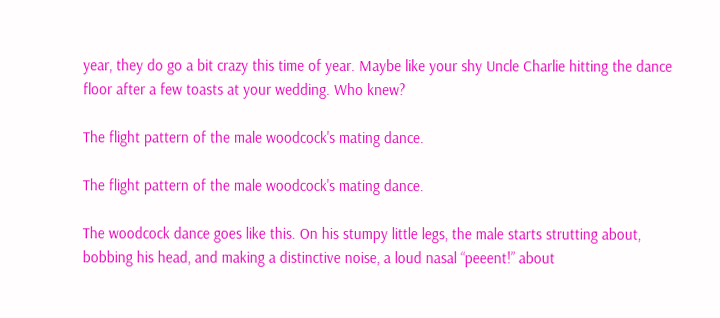year, they do go a bit crazy this time of year. Maybe like your shy Uncle Charlie hitting the dance floor after a few toasts at your wedding. Who knew?

The flight pattern of the male woodcock's mating dance.

The flight pattern of the male woodcock's mating dance.

The woodcock dance goes like this. On his stumpy little legs, the male starts strutting about, bobbing his head, and making a distinctive noise, a loud nasal “peeent!” about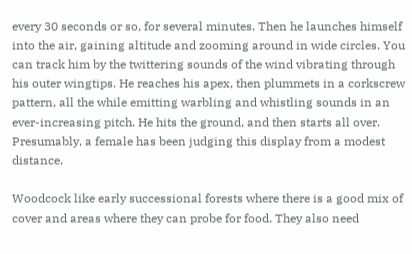every 30 seconds or so, for several minutes. Then he launches himself into the air, gaining altitude and zooming around in wide circles. You can track him by the twittering sounds of the wind vibrating through his outer wingtips. He reaches his apex, then plummets in a corkscrew pattern, all the while emitting warbling and whistling sounds in an ever-increasing pitch. He hits the ground, and then starts all over. Presumably, a female has been judging this display from a modest distance.

Woodcock like early successional forests where there is a good mix of cover and areas where they can probe for food. They also need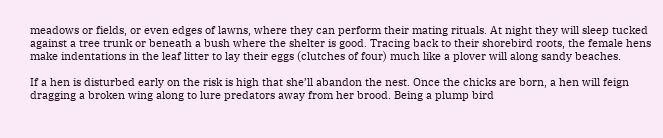meadows or fields, or even edges of lawns, where they can perform their mating rituals. At night they will sleep tucked against a tree trunk or beneath a bush where the shelter is good. Tracing back to their shorebird roots, the female hens make indentations in the leaf litter to lay their eggs (clutches of four) much like a plover will along sandy beaches.

If a hen is disturbed early on the risk is high that she’ll abandon the nest. Once the chicks are born, a hen will feign dragging a broken wing along to lure predators away from her brood. Being a plump bird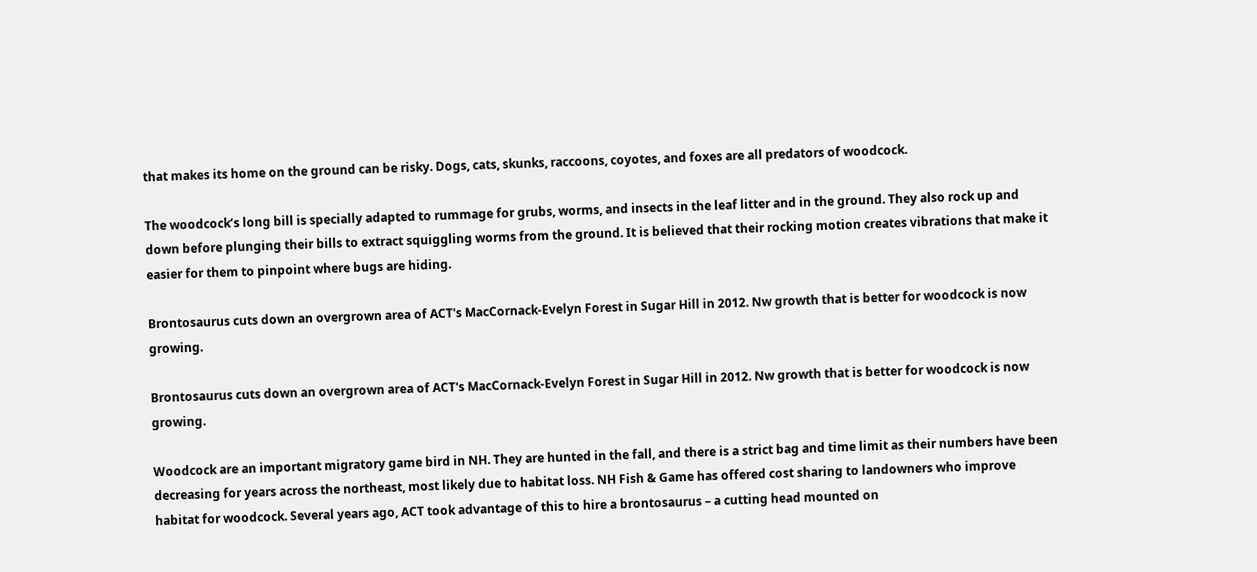that makes its home on the ground can be risky. Dogs, cats, skunks, raccoons, coyotes, and foxes are all predators of woodcock.

The woodcock’s long bill is specially adapted to rummage for grubs, worms, and insects in the leaf litter and in the ground. They also rock up and down before plunging their bills to extract squiggling worms from the ground. It is believed that their rocking motion creates vibrations that make it easier for them to pinpoint where bugs are hiding.

Brontosaurus cuts down an overgrown area of ACT's MacCornack-Evelyn Forest in Sugar Hill in 2012. Nw growth that is better for woodcock is now growing.

Brontosaurus cuts down an overgrown area of ACT's MacCornack-Evelyn Forest in Sugar Hill in 2012. Nw growth that is better for woodcock is now growing.

Woodcock are an important migratory game bird in NH. They are hunted in the fall, and there is a strict bag and time limit as their numbers have been decreasing for years across the northeast, most likely due to habitat loss. NH Fish & Game has offered cost sharing to landowners who improve habitat for woodcock. Several years ago, ACT took advantage of this to hire a brontosaurus – a cutting head mounted on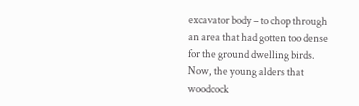excavator body – to chop through an area that had gotten too dense for the ground dwelling birds. Now, the young alders that woodcock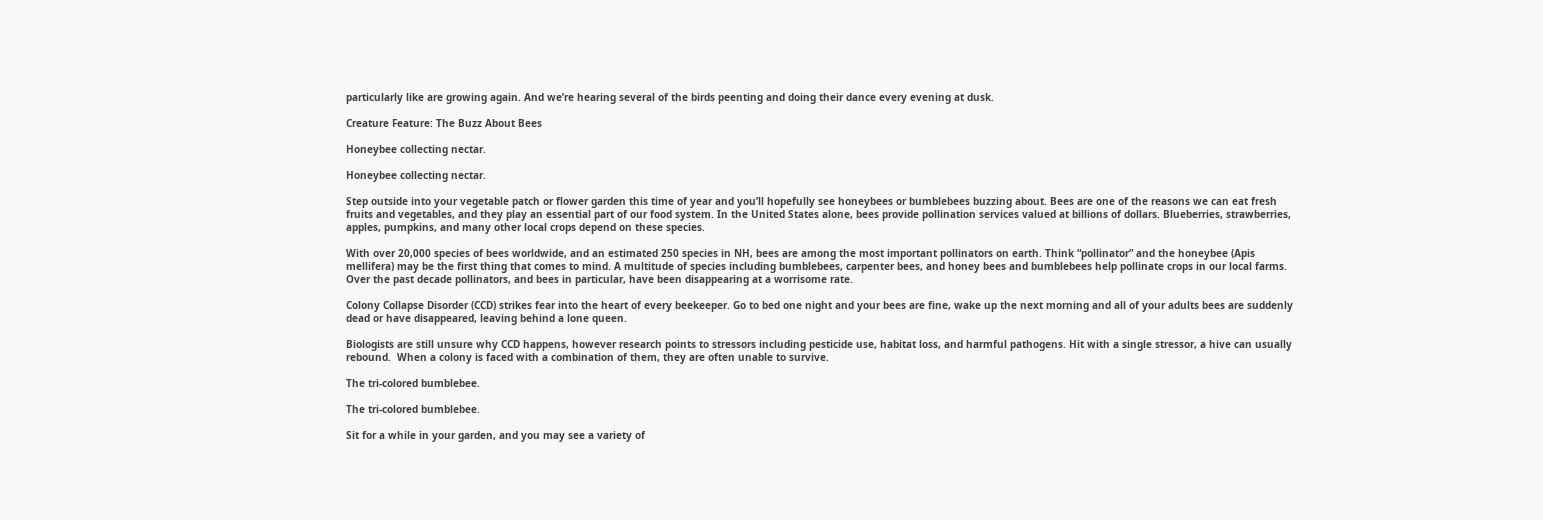particularly like are growing again. And we’re hearing several of the birds peenting and doing their dance every evening at dusk.

Creature Feature: The Buzz About Bees

Honeybee collecting nectar.

Honeybee collecting nectar.

Step outside into your vegetable patch or flower garden this time of year and you’ll hopefully see honeybees or bumblebees buzzing about. Bees are one of the reasons we can eat fresh fruits and vegetables, and they play an essential part of our food system. In the United States alone, bees provide pollination services valued at billions of dollars. Blueberries, strawberries, apples, pumpkins, and many other local crops depend on these species.

With over 20,000 species of bees worldwide, and an estimated 250 species in NH, bees are among the most important pollinators on earth. Think “pollinator” and the honeybee (Apis mellifera) may be the first thing that comes to mind. A multitude of species including bumblebees, carpenter bees, and honey bees and bumblebees help pollinate crops in our local farms. Over the past decade pollinators, and bees in particular, have been disappearing at a worrisome rate.

Colony Collapse Disorder (CCD) strikes fear into the heart of every beekeeper. Go to bed one night and your bees are fine, wake up the next morning and all of your adults bees are suddenly dead or have disappeared, leaving behind a lone queen.

Biologists are still unsure why CCD happens, however research points to stressors including pesticide use, habitat loss, and harmful pathogens. Hit with a single stressor, a hive can usually rebound.  When a colony is faced with a combination of them, they are often unable to survive.

The tri-colored bumblebee.

The tri-colored bumblebee.

Sit for a while in your garden, and you may see a variety of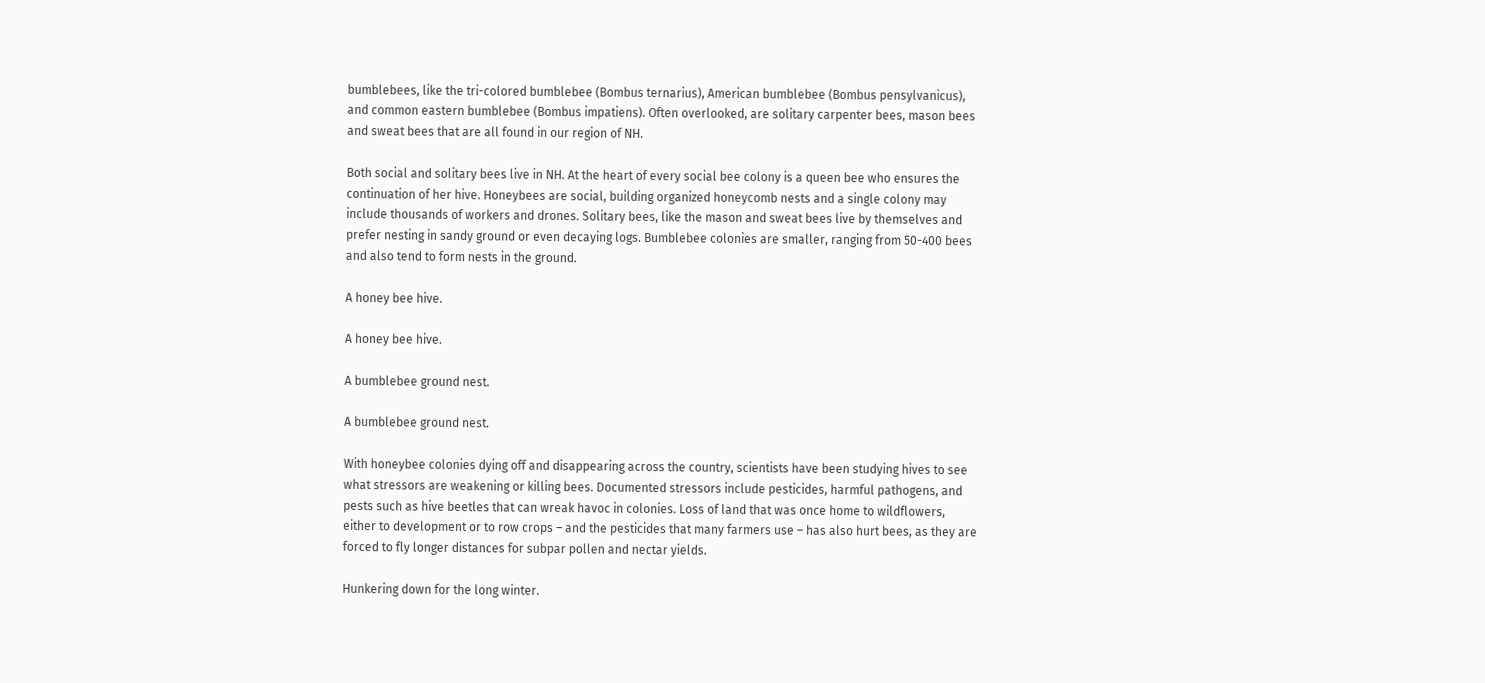bumblebees, like the tri-colored bumblebee (Bombus ternarius), American bumblebee (Bombus pensylvanicus), and common eastern bumblebee (Bombus impatiens). Often overlooked, are solitary carpenter bees, mason bees and sweat bees that are all found in our region of NH.

Both social and solitary bees live in NH. At the heart of every social bee colony is a queen bee who ensures the continuation of her hive. Honeybees are social, building organized honeycomb nests and a single colony may include thousands of workers and drones. Solitary bees, like the mason and sweat bees live by themselves and prefer nesting in sandy ground or even decaying logs. Bumblebee colonies are smaller, ranging from 50-400 bees and also tend to form nests in the ground.

A honey bee hive.

A honey bee hive.

A bumblebee ground nest.

A bumblebee ground nest.

With honeybee colonies dying off and disappearing across the country, scientists have been studying hives to see what stressors are weakening or killing bees. Documented stressors include pesticides, harmful pathogens, and pests such as hive beetles that can wreak havoc in colonies. Loss of land that was once home to wildflowers, either to development or to row crops – and the pesticides that many farmers use – has also hurt bees, as they are forced to fly longer distances for subpar pollen and nectar yields.

Hunkering down for the long winter.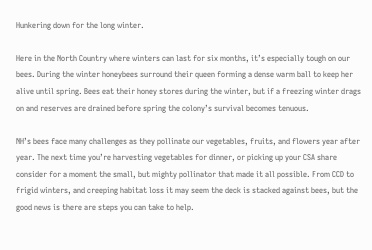Hunkering down for the long winter.

Here in the North Country where winters can last for six months, it’s especially tough on our bees. During the winter honeybees surround their queen forming a dense warm ball to keep her alive until spring. Bees eat their honey stores during the winter, but if a freezing winter drags on and reserves are drained before spring the colony’s survival becomes tenuous.

NH’s bees face many challenges as they pollinate our vegetables, fruits, and flowers year after year. The next time you’re harvesting vegetables for dinner, or picking up your CSA share consider for a moment the small, but mighty pollinator that made it all possible. From CCD to frigid winters, and creeping habitat loss it may seem the deck is stacked against bees, but the good news is there are steps you can take to help.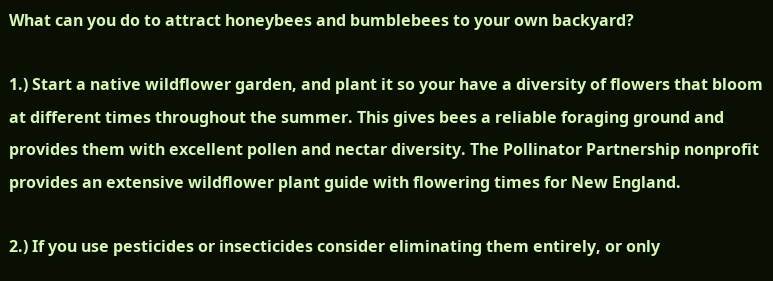What can you do to attract honeybees and bumblebees to your own backyard?

1.) Start a native wildflower garden, and plant it so your have a diversity of flowers that bloom at different times throughout the summer. This gives bees a reliable foraging ground and provides them with excellent pollen and nectar diversity. The Pollinator Partnership nonprofit provides an extensive wildflower plant guide with flowering times for New England.

2.) If you use pesticides or insecticides consider eliminating them entirely, or only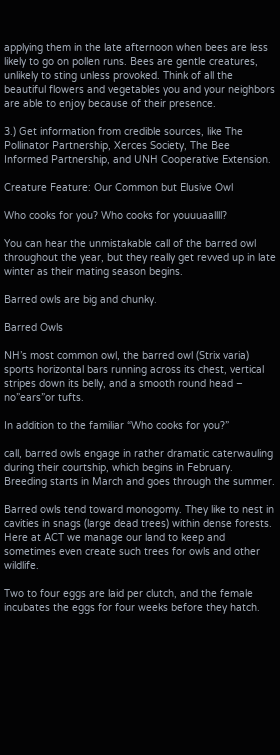applying them in the late afternoon when bees are less likely to go on pollen runs. Bees are gentle creatures, unlikely to sting unless provoked. Think of all the beautiful flowers and vegetables you and your neighbors are able to enjoy because of their presence.

3.) Get information from credible sources, like The Pollinator Partnership, Xerces Society, The Bee Informed Partnership, and UNH Cooperative Extension.

Creature Feature: Our Common but Elusive Owl

Who cooks for you? Who cooks for youuuaallll?

You can hear the unmistakable call of the barred owl throughout the year, but they really get revved up in late winter as their mating season begins.

Barred owls are big and chunky.

Barred Owls

NH’s most common owl, the barred owl (Strix varia) sports horizontal bars running across its chest, vertical stripes down its belly, and a smooth round head – no”ears”or tufts.

In addition to the familiar “Who cooks for you?”

call, barred owls engage in rather dramatic caterwauling during their courtship, which begins in February. Breeding starts in March and goes through the summer.

Barred owls tend toward monogomy. They like to nest in cavities in snags (large dead trees) within dense forests. Here at ACT we manage our land to keep and sometimes even create such trees for owls and other wildlife.

Two to four eggs are laid per clutch, and the female incubates the eggs for four weeks before they hatch.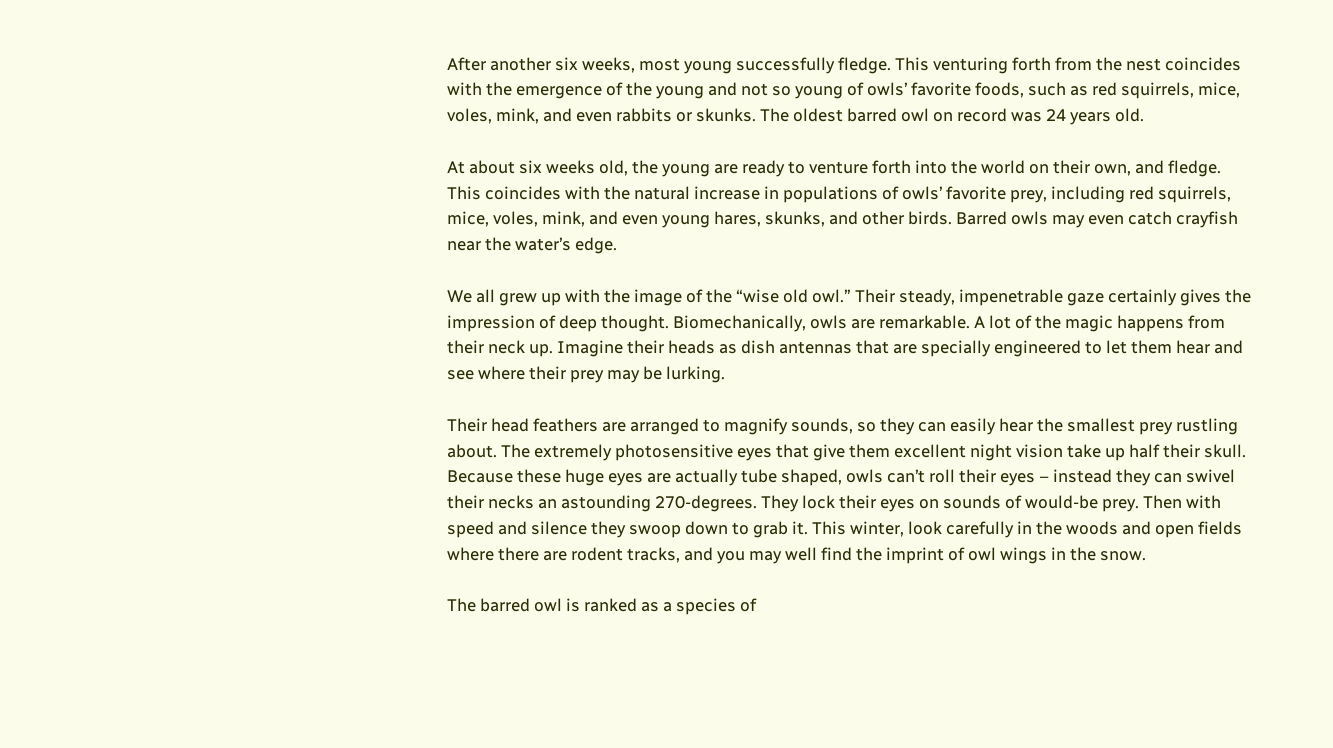After another six weeks, most young successfully fledge. This venturing forth from the nest coincides with the emergence of the young and not so young of owls’ favorite foods, such as red squirrels, mice, voles, mink, and even rabbits or skunks. The oldest barred owl on record was 24 years old.

At about six weeks old, the young are ready to venture forth into the world on their own, and fledge. This coincides with the natural increase in populations of owls’ favorite prey, including red squirrels, mice, voles, mink, and even young hares, skunks, and other birds. Barred owls may even catch crayfish near the water’s edge.

We all grew up with the image of the “wise old owl.” Their steady, impenetrable gaze certainly gives the impression of deep thought. Biomechanically, owls are remarkable. A lot of the magic happens from their neck up. Imagine their heads as dish antennas that are specially engineered to let them hear and see where their prey may be lurking.

Their head feathers are arranged to magnify sounds, so they can easily hear the smallest prey rustling about. The extremely photosensitive eyes that give them excellent night vision take up half their skull. Because these huge eyes are actually tube shaped, owls can’t roll their eyes – instead they can swivel their necks an astounding 270-degrees. They lock their eyes on sounds of would-be prey. Then with speed and silence they swoop down to grab it. This winter, look carefully in the woods and open fields where there are rodent tracks, and you may well find the imprint of owl wings in the snow.

The barred owl is ranked as a species of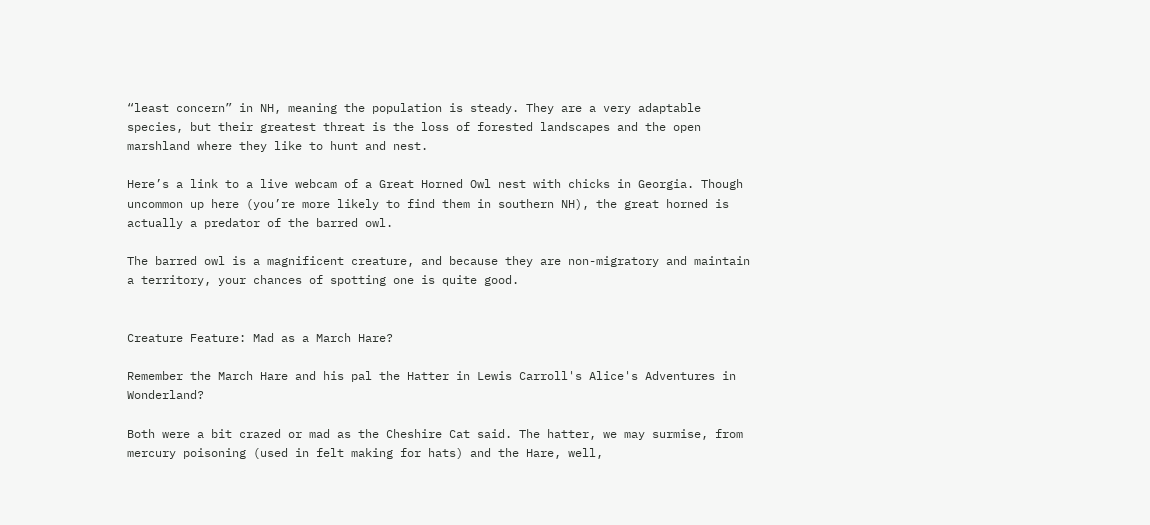“least concern” in NH, meaning the population is steady. They are a very adaptable species, but their greatest threat is the loss of forested landscapes and the open marshland where they like to hunt and nest.

Here’s a link to a live webcam of a Great Horned Owl nest with chicks in Georgia. Though uncommon up here (you’re more likely to find them in southern NH), the great horned is actually a predator of the barred owl.

The barred owl is a magnificent creature, and because they are non-migratory and maintain a territory, your chances of spotting one is quite good.


Creature Feature: Mad as a March Hare?

Remember the March Hare and his pal the Hatter in Lewis Carroll's Alice's Adventures in Wonderland?

Both were a bit crazed or mad as the Cheshire Cat said. The hatter, we may surmise, from mercury poisoning (used in felt making for hats) and the Hare, well,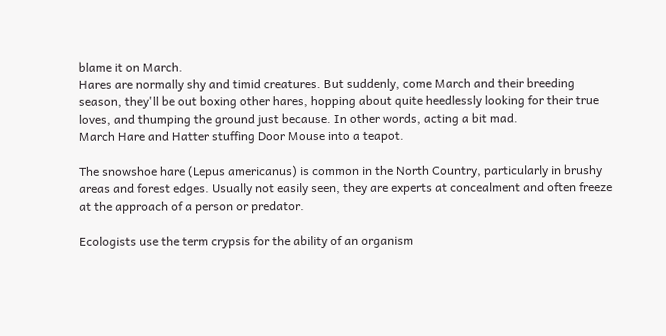blame it on March.
Hares are normally shy and timid creatures. But suddenly, come March and their breeding season, they'll be out boxing other hares, hopping about quite heedlessly looking for their true loves, and thumping the ground just because. In other words, acting a bit mad.
March Hare and Hatter stuffing Door Mouse into a teapot.

The snowshoe hare (Lepus americanus) is common in the North Country, particularly in brushy areas and forest edges. Usually not easily seen, they are experts at concealment and often freeze at the approach of a person or predator.

Ecologists use the term crypsis for the ability of an organism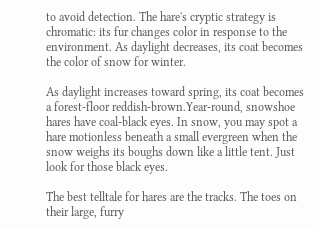to avoid detection. The hare's cryptic strategy is chromatic: its fur changes color in response to the environment. As daylight decreases, its coat becomes the color of snow for winter.

As daylight increases toward spring, its coat becomes a forest-floor reddish-brown.Year-round, snowshoe hares have coal-black eyes. In snow, you may spot a hare motionless beneath a small evergreen when the snow weighs its boughs down like a little tent. Just look for those black eyes.

The best telltale for hares are the tracks. The toes on their large, furry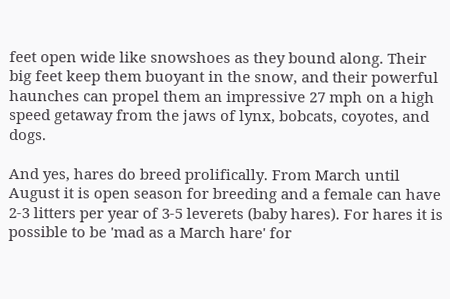feet open wide like snowshoes as they bound along. Their big feet keep them buoyant in the snow, and their powerful haunches can propel them an impressive 27 mph on a high speed getaway from the jaws of lynx, bobcats, coyotes, and dogs.

And yes, hares do breed prolifically. From March until August it is open season for breeding and a female can have 2-3 litters per year of 3-5 leverets (baby hares). For hares it is possible to be 'mad as a March hare' for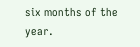six months of the year.